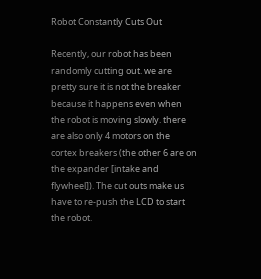Robot Constantly Cuts Out

Recently, our robot has been randomly cutting out. we are pretty sure it is not the breaker because it happens even when the robot is moving slowly. there are also only 4 motors on the cortex breakers (the other 6 are on the expander [intake and flywheel]). The cut outs make us have to re-push the LCD to start the robot.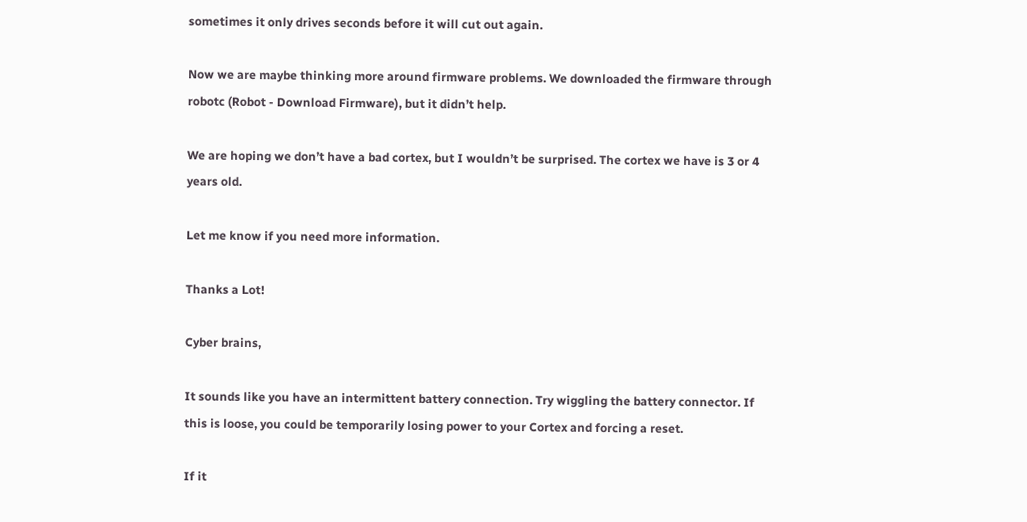sometimes it only drives seconds before it will cut out again.

Now we are maybe thinking more around firmware problems. We downloaded the firmware through robotc (Robot - Download Firmware), but it didn’t help.

We are hoping we don’t have a bad cortex, but I wouldn’t be surprised. The cortex we have is 3 or 4 years old.

Let me know if you need more information.

Thanks a Lot!

Cyber brains,

It sounds like you have an intermittent battery connection. Try wiggling the battery connector. If this is loose, you could be temporarily losing power to your Cortex and forcing a reset.

If it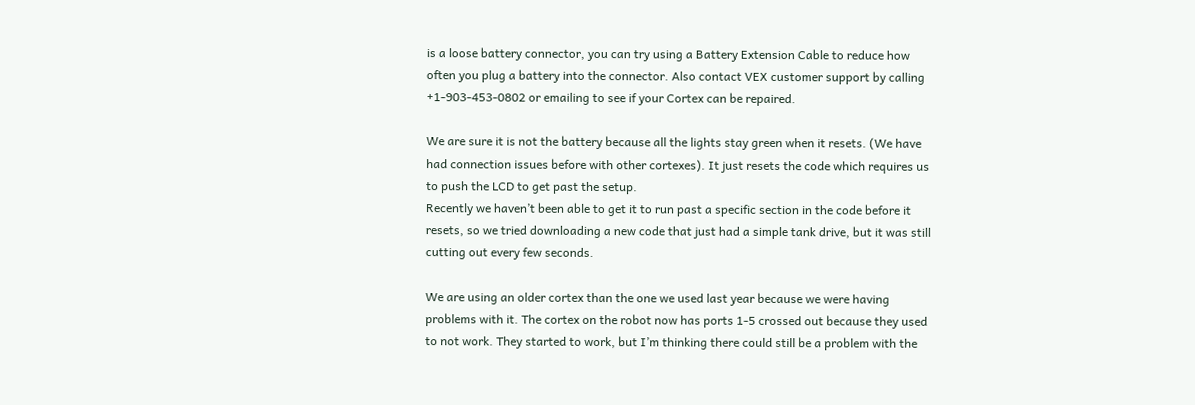is a loose battery connector, you can try using a Battery Extension Cable to reduce how often you plug a battery into the connector. Also contact VEX customer support by calling +1-903-453-0802 or emailing to see if your Cortex can be repaired.

We are sure it is not the battery because all the lights stay green when it resets. (We have had connection issues before with other cortexes). It just resets the code which requires us to push the LCD to get past the setup.
Recently we haven’t been able to get it to run past a specific section in the code before it resets, so we tried downloading a new code that just had a simple tank drive, but it was still cutting out every few seconds.

We are using an older cortex than the one we used last year because we were having problems with it. The cortex on the robot now has ports 1-5 crossed out because they used to not work. They started to work, but I’m thinking there could still be a problem with the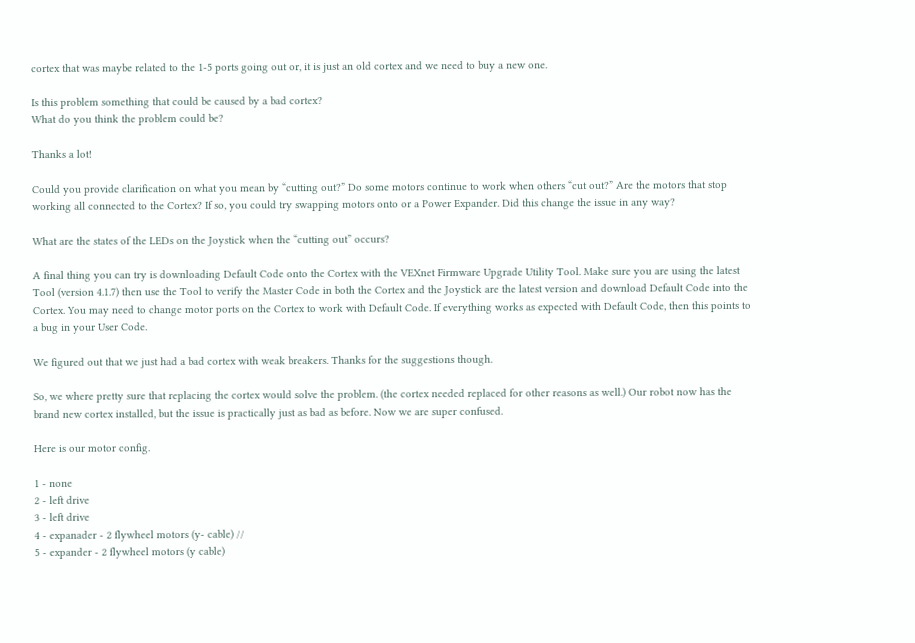cortex that was maybe related to the 1-5 ports going out or, it is just an old cortex and we need to buy a new one.

Is this problem something that could be caused by a bad cortex?
What do you think the problem could be?

Thanks a lot!

Could you provide clarification on what you mean by “cutting out?” Do some motors continue to work when others “cut out?” Are the motors that stop working all connected to the Cortex? If so, you could try swapping motors onto or a Power Expander. Did this change the issue in any way?

What are the states of the LEDs on the Joystick when the “cutting out” occurs?

A final thing you can try is downloading Default Code onto the Cortex with the VEXnet Firmware Upgrade Utility Tool. Make sure you are using the latest Tool (version 4.1.7) then use the Tool to verify the Master Code in both the Cortex and the Joystick are the latest version and download Default Code into the Cortex. You may need to change motor ports on the Cortex to work with Default Code. If everything works as expected with Default Code, then this points to a bug in your User Code.

We figured out that we just had a bad cortex with weak breakers. Thanks for the suggestions though.

So, we where pretty sure that replacing the cortex would solve the problem. (the cortex needed replaced for other reasons as well.) Our robot now has the brand new cortex installed, but the issue is practically just as bad as before. Now we are super confused.

Here is our motor config.

1 - none
2 - left drive
3 - left drive
4 - expanader - 2 flywheel motors (y- cable) //
5 - expander - 2 flywheel motors (y cable)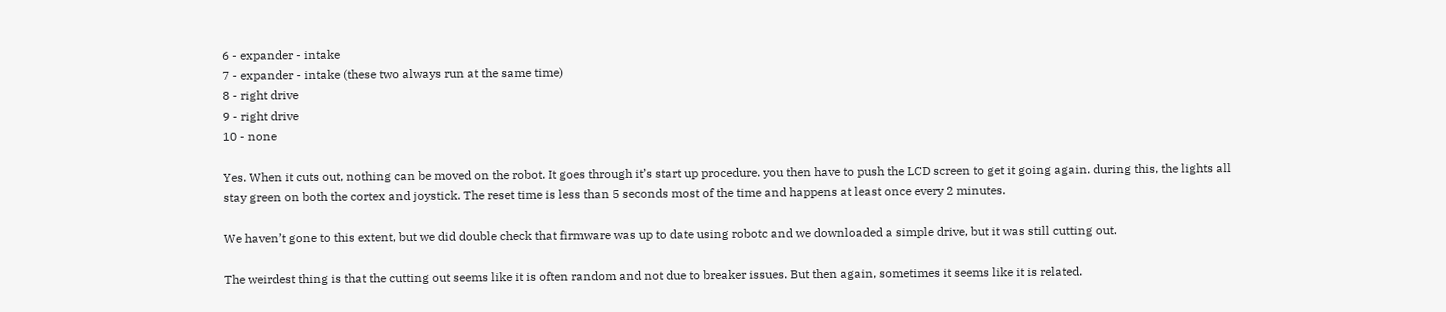6 - expander - intake
7 - expander - intake (these two always run at the same time)
8 - right drive
9 - right drive
10 - none

Yes. When it cuts out, nothing can be moved on the robot. It goes through it’s start up procedure. you then have to push the LCD screen to get it going again. during this, the lights all stay green on both the cortex and joystick. The reset time is less than 5 seconds most of the time and happens at least once every 2 minutes.

We haven’t gone to this extent, but we did double check that firmware was up to date using robotc and we downloaded a simple drive, but it was still cutting out.

The weirdest thing is that the cutting out seems like it is often random and not due to breaker issues. But then again, sometimes it seems like it is related.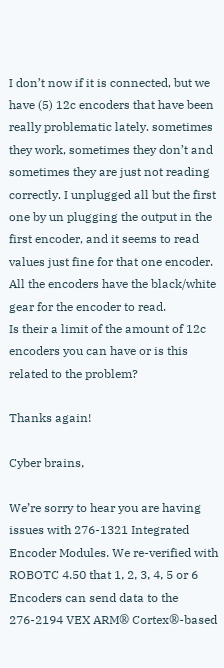I don’t now if it is connected, but we have (5) 12c encoders that have been really problematic lately. sometimes they work, sometimes they don’t and sometimes they are just not reading correctly. I unplugged all but the first one by un plugging the output in the first encoder, and it seems to read values just fine for that one encoder. All the encoders have the black/white gear for the encoder to read.
Is their a limit of the amount of 12c encoders you can have or is this related to the problem?

Thanks again!

Cyber brains,

We’re sorry to hear you are having issues with 276-1321 Integrated Encoder Modules. We re-verified with ROBOTC 4.50 that 1, 2, 3, 4, 5 or 6 Encoders can send data to the 276-2194 VEX ARM® Cortex®-based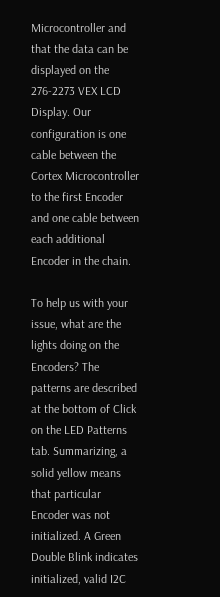Microcontroller and that the data can be displayed on the 276-2273 VEX LCD Display. Our configuration is one cable between the Cortex Microcontroller to the first Encoder and one cable between each additional Encoder in the chain.

To help us with your issue, what are the lights doing on the Encoders? The patterns are described at the bottom of Click on the LED Patterns tab. Summarizing, a solid yellow means that particular Encoder was not initialized. A Green Double Blink indicates initialized, valid I2C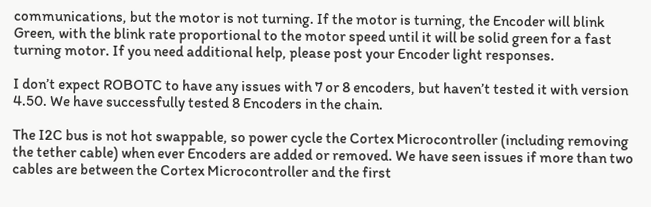communications, but the motor is not turning. If the motor is turning, the Encoder will blink Green, with the blink rate proportional to the motor speed until it will be solid green for a fast turning motor. If you need additional help, please post your Encoder light responses.

I don’t expect ROBOTC to have any issues with 7 or 8 encoders, but haven’t tested it with version 4.50. We have successfully tested 8 Encoders in the chain.

The I2C bus is not hot swappable, so power cycle the Cortex Microcontroller (including removing the tether cable) when ever Encoders are added or removed. We have seen issues if more than two cables are between the Cortex Microcontroller and the first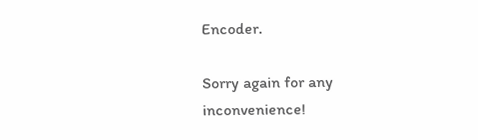Encoder.

Sorry again for any inconvenience!